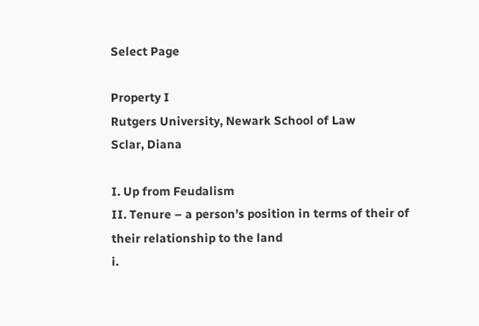Select Page

Property I
Rutgers University, Newark School of Law
Sclar, Diana

I. Up from Feudalism
II. Tenure – a person’s position in terms of their of their relationship to the land
i.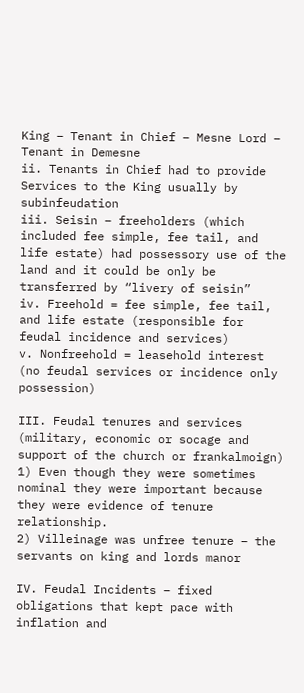King – Tenant in Chief – Mesne Lord – Tenant in Demesne
ii. Tenants in Chief had to provide Services to the King usually by subinfeudation
iii. Seisin – freeholders (which included fee simple, fee tail, and life estate) had possessory use of the land and it could be only be transferred by “livery of seisin”
iv. Freehold = fee simple, fee tail, and life estate (responsible for feudal incidence and services)
v. Nonfreehold = leasehold interest (no feudal services or incidence only possession)

III. Feudal tenures and services (military, economic or socage and support of the church or frankalmoign)
1) Even though they were sometimes nominal they were important because they were evidence of tenure relationship.
2) Villeinage was unfree tenure – the servants on king and lords manor

IV. Feudal Incidents – fixed obligations that kept pace with inflation and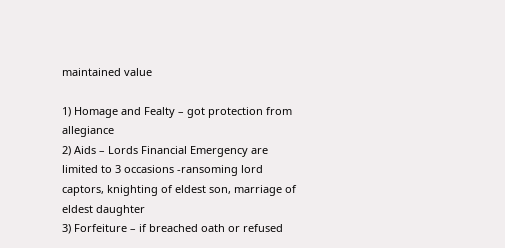maintained value

1) Homage and Fealty – got protection from allegiance
2) Aids – Lords Financial Emergency are limited to 3 occasions -ransoming lord captors, knighting of eldest son, marriage of eldest daughter
3) Forfeiture – if breached oath or refused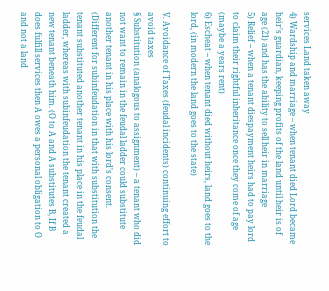services Land taken away
4) Wardship and marriage – when tenant died Lord became heir’s guardian, keeping profits of the land until heir is of age (21) and has the ability to sell heir in marriage
5) Relief – when a tenant diespayment heirs had to pay lord to claim their rightful inheritance once they come of age (maybe a years rent)
6) Escheat – when tenant died without heirs, land goes to the lord, (in modern the land goes to the state)

V. Avoidance of Taxes (feudal incidents) continuing effort to avoid taxes
§ Substitution (analogous to assignment) – a tenant who did not want to remain in the feudal ladder could substitute another tenant in his place with his lord’s consent. (Different for subinfeudation in that with substitution the tenant substituted another tenant in his place in the feudal ladder, whereas with subinfeudation the tenant created a new tenant beneath him. (O to A and A substitutes B, If B does fulfill services then A owes a personal obligation to O and not a land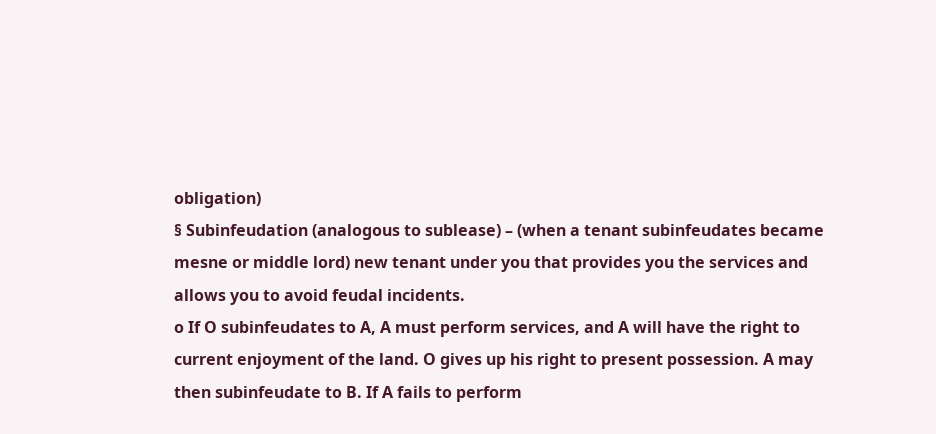obligation)
§ Subinfeudation (analogous to sublease) – (when a tenant subinfeudates became mesne or middle lord) new tenant under you that provides you the services and allows you to avoid feudal incidents.
o If O subinfeudates to A, A must perform services, and A will have the right to current enjoyment of the land. O gives up his right to present possession. A may then subinfeudate to B. If A fails to perform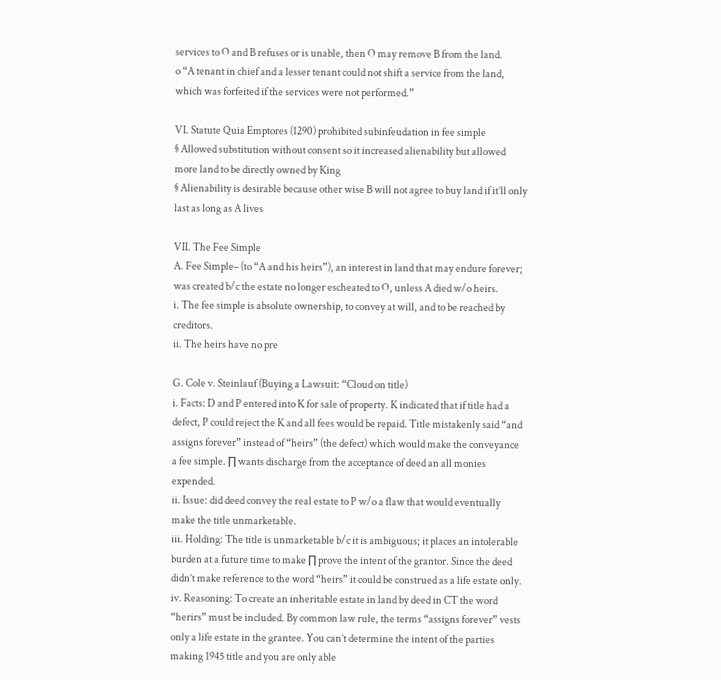services to O and B refuses or is unable, then O may remove B from the land.
o “A tenant in chief and a lesser tenant could not shift a service from the land, which was forfeited if the services were not performed.”

VI. Statute Quia Emptores (1290) prohibited subinfeudation in fee simple
§ Allowed substitution without consent so it increased alienability but allowed more land to be directly owned by King
§ Alienability is desirable because other wise B will not agree to buy land if it’ll only last as long as A lives

VII. The Fee Simple
A. Fee Simple– (to “A and his heirs”), an interest in land that may endure forever; was created b/c the estate no longer escheated to O, unless A died w/o heirs.
i. The fee simple is absolute ownership, to convey at will, and to be reached by creditors.
ii. The heirs have no pre

G. Cole v. Steinlauf (Buying a Lawsuit: “Cloud on title)
i. Facts: D and P entered into K for sale of property. K indicated that if title had a defect, P could reject the K and all fees would be repaid. Title mistakenly said “and assigns forever” instead of “heirs” (the defect) which would make the conveyance a fee simple. ∏ wants discharge from the acceptance of deed an all monies expended.
ii. Issue: did deed convey the real estate to P w/o a flaw that would eventually make the title unmarketable.
iii. Holding: The title is unmarketable b/c it is ambiguous; it places an intolerable burden at a future time to make ∏ prove the intent of the grantor. Since the deed didn’t make reference to the word “heirs” it could be construed as a life estate only.
iv. Reasoning: To create an inheritable estate in land by deed in CT the word “herirs” must be included. By common law rule, the terms “assigns forever” vests only a life estate in the grantee. You can’t determine the intent of the parties making 1945 title and you are only able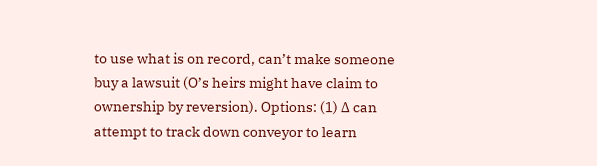to use what is on record, can’t make someone buy a lawsuit (O’s heirs might have claim to ownership by reversion). Options: (1) ∆ can attempt to track down conveyor to learn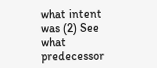what intent was (2) See what predecessor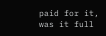paid for it, was it full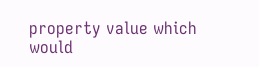property value which would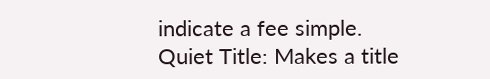indicate a fee simple.
Quiet Title: Makes a title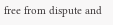free from dispute and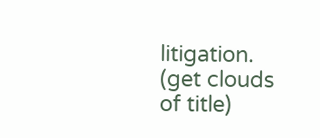litigation. (get clouds of title)